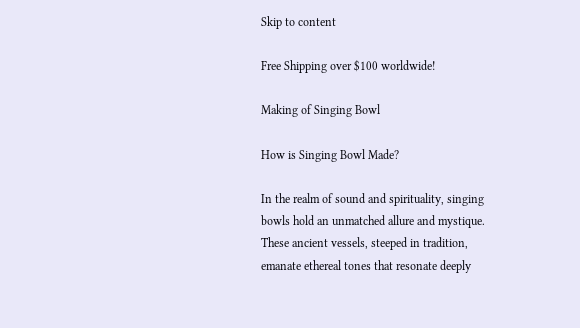Skip to content

Free Shipping over $100 worldwide!

Making of Singing Bowl

How is Singing Bowl Made?

In the realm of sound and spirituality, singing bowls hold an unmatched allure and mystique. These ancient vessels, steeped in tradition, emanate ethereal tones that resonate deeply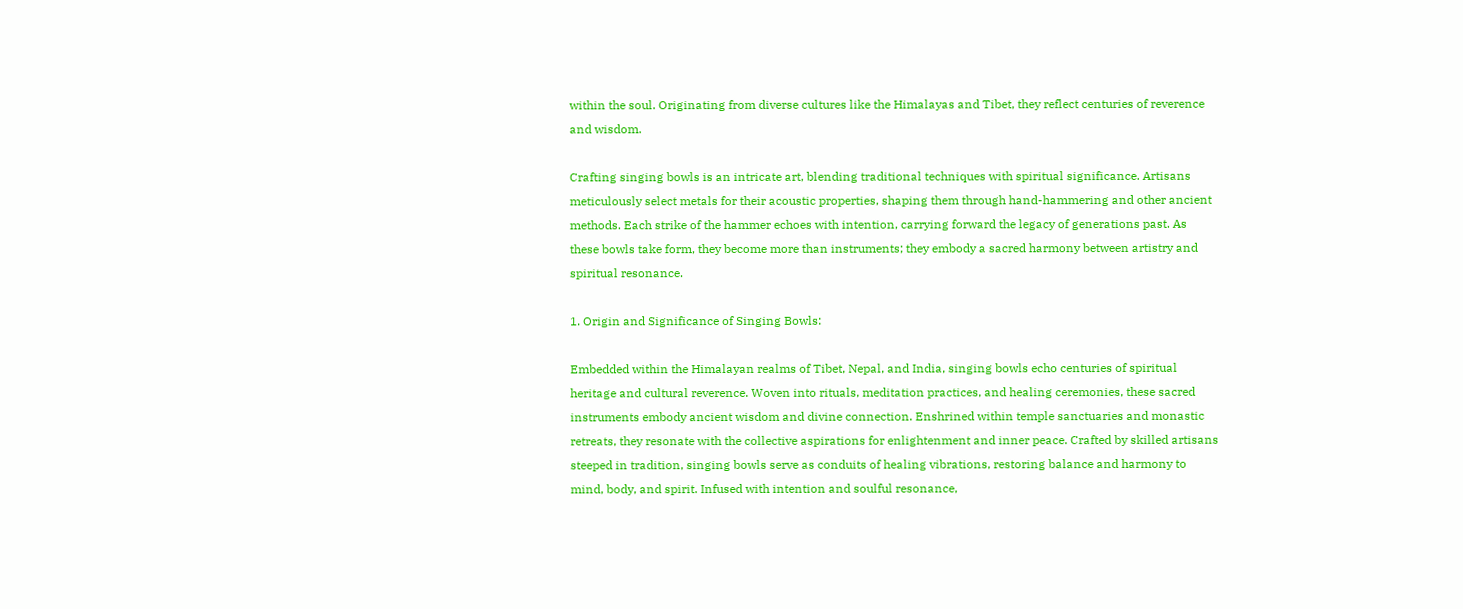within the soul. Originating from diverse cultures like the Himalayas and Tibet, they reflect centuries of reverence and wisdom.

Crafting singing bowls is an intricate art, blending traditional techniques with spiritual significance. Artisans meticulously select metals for their acoustic properties, shaping them through hand-hammering and other ancient methods. Each strike of the hammer echoes with intention, carrying forward the legacy of generations past. As these bowls take form, they become more than instruments; they embody a sacred harmony between artistry and spiritual resonance.

1. Origin and Significance of Singing Bowls:

Embedded within the Himalayan realms of Tibet, Nepal, and India, singing bowls echo centuries of spiritual heritage and cultural reverence. Woven into rituals, meditation practices, and healing ceremonies, these sacred instruments embody ancient wisdom and divine connection. Enshrined within temple sanctuaries and monastic retreats, they resonate with the collective aspirations for enlightenment and inner peace. Crafted by skilled artisans steeped in tradition, singing bowls serve as conduits of healing vibrations, restoring balance and harmony to mind, body, and spirit. Infused with intention and soulful resonance,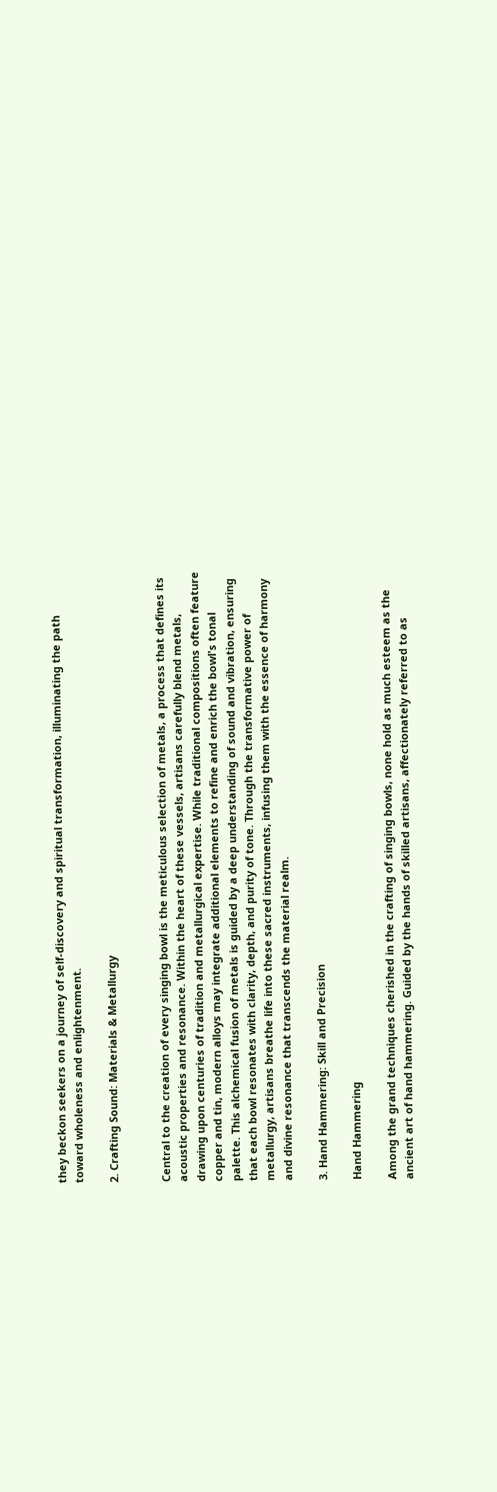they beckon seekers on a journey of self-discovery and spiritual transformation, illuminating the path toward wholeness and enlightenment.

2. Crafting Sound: Materials & Metallurgy


Central to the creation of every singing bowl is the meticulous selection of metals, a process that defines its acoustic properties and resonance. Within the heart of these vessels, artisans carefully blend metals, drawing upon centuries of tradition and metallurgical expertise. While traditional compositions often feature copper and tin, modern alloys may integrate additional elements to refine and enrich the bowl's tonal palette. This alchemical fusion of metals is guided by a deep understanding of sound and vibration, ensuring that each bowl resonates with clarity, depth, and purity of tone. Through the transformative power of metallurgy, artisans breathe life into these sacred instruments, infusing them with the essence of harmony and divine resonance that transcends the material realm.

3. Hand Hammering: Skill and Precision

Hand Hammering

Among the grand techniques cherished in the crafting of singing bowls, none hold as much esteem as the ancient art of hand hammering. Guided by the hands of skilled artisans, affectionately referred to as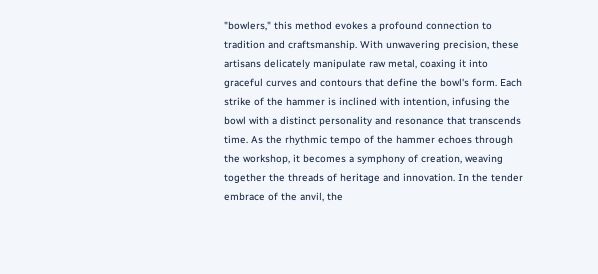"bowlers," this method evokes a profound connection to tradition and craftsmanship. With unwavering precision, these artisans delicately manipulate raw metal, coaxing it into graceful curves and contours that define the bowl's form. Each strike of the hammer is inclined with intention, infusing the bowl with a distinct personality and resonance that transcends time. As the rhythmic tempo of the hammer echoes through the workshop, it becomes a symphony of creation, weaving together the threads of heritage and innovation. In the tender embrace of the anvil, the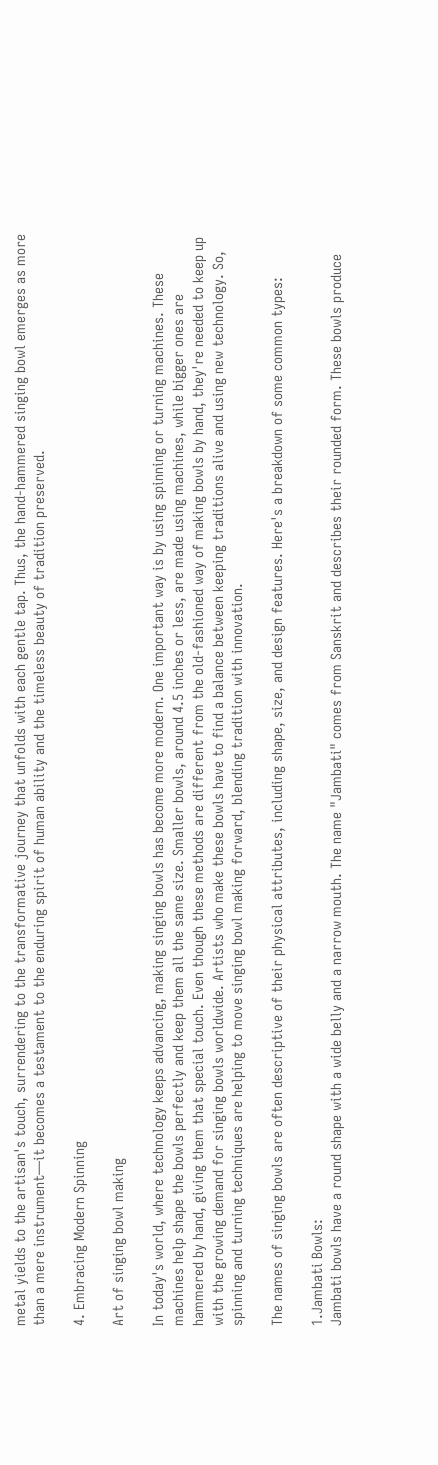metal yields to the artisan's touch, surrendering to the transformative journey that unfolds with each gentle tap. Thus, the hand-hammered singing bowl emerges as more than a mere instrument—it becomes a testament to the enduring spirit of human ability and the timeless beauty of tradition preserved.

4. Embracing Modern Spinning

Art of singing bowl making

In today's world, where technology keeps advancing, making singing bowls has become more modern. One important way is by using spinning or turning machines. These machines help shape the bowls perfectly and keep them all the same size. Smaller bowls, around 4.5 inches or less, are made using machines, while bigger ones are hammered by hand, giving them that special touch. Even though these methods are different from the old-fashioned way of making bowls by hand, they're needed to keep up with the growing demand for singing bowls worldwide. Artists who make these bowls have to find a balance between keeping traditions alive and using new technology. So, spinning and turning techniques are helping to move singing bowl making forward, blending tradition with innovation.

The names of singing bowls are often descriptive of their physical attributes, including shape, size, and design features. Here's a breakdown of some common types:

1.Jambati Bowls:
Jambati bowls have a round shape with a wide belly and a narrow mouth. The name "Jambati" comes from Sanskrit and describes their rounded form. These bowls produce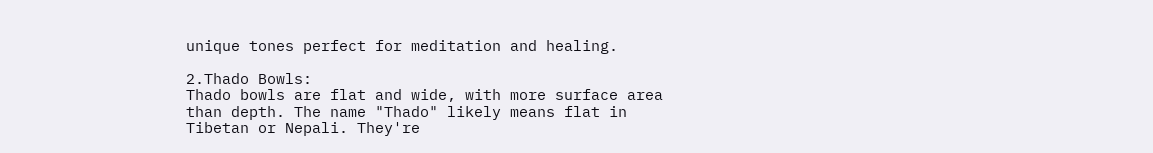unique tones perfect for meditation and healing.

2.Thado Bowls:
Thado bowls are flat and wide, with more surface area than depth. The name "Thado" likely means flat in Tibetan or Nepali. They're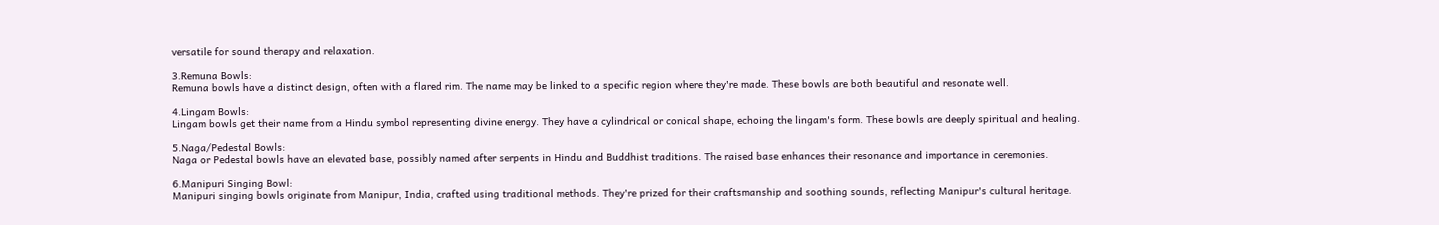versatile for sound therapy and relaxation.

3.Remuna Bowls:
Remuna bowls have a distinct design, often with a flared rim. The name may be linked to a specific region where they're made. These bowls are both beautiful and resonate well.

4.Lingam Bowls:
Lingam bowls get their name from a Hindu symbol representing divine energy. They have a cylindrical or conical shape, echoing the lingam's form. These bowls are deeply spiritual and healing.

5.Naga/Pedestal Bowls:
Naga or Pedestal bowls have an elevated base, possibly named after serpents in Hindu and Buddhist traditions. The raised base enhances their resonance and importance in ceremonies.

6.Manipuri Singing Bowl:
Manipuri singing bowls originate from Manipur, India, crafted using traditional methods. They're prized for their craftsmanship and soothing sounds, reflecting Manipur's cultural heritage.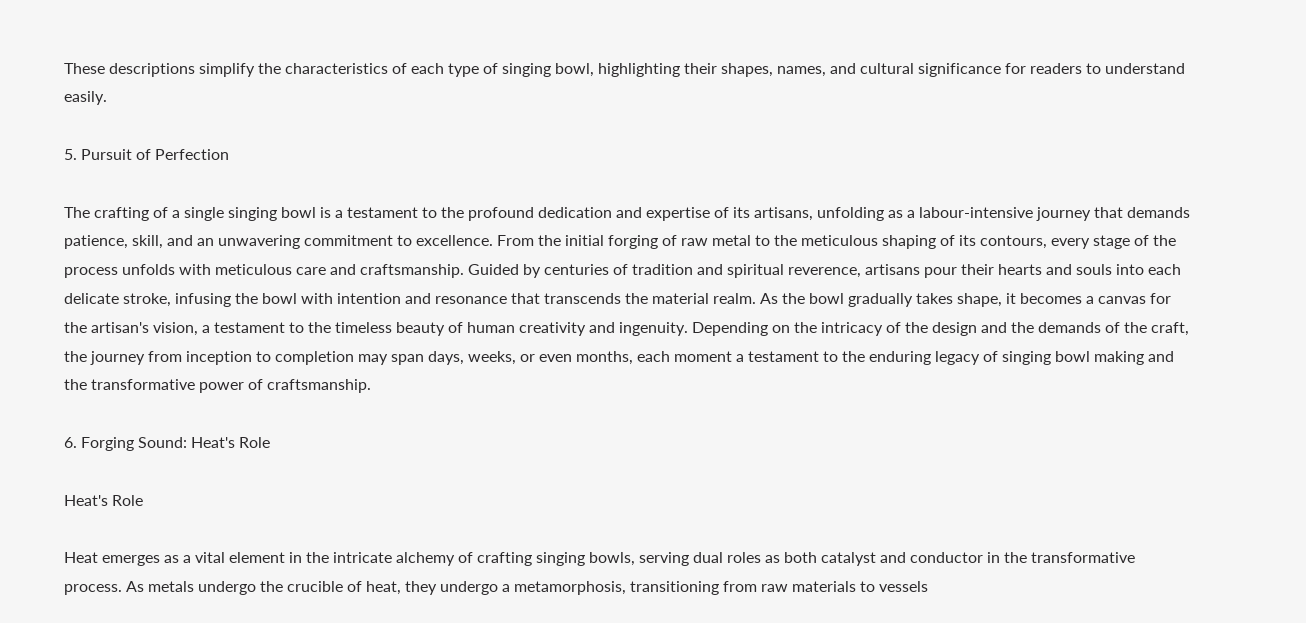These descriptions simplify the characteristics of each type of singing bowl, highlighting their shapes, names, and cultural significance for readers to understand easily.

5. Pursuit of Perfection

The crafting of a single singing bowl is a testament to the profound dedication and expertise of its artisans, unfolding as a labour-intensive journey that demands patience, skill, and an unwavering commitment to excellence. From the initial forging of raw metal to the meticulous shaping of its contours, every stage of the process unfolds with meticulous care and craftsmanship. Guided by centuries of tradition and spiritual reverence, artisans pour their hearts and souls into each delicate stroke, infusing the bowl with intention and resonance that transcends the material realm. As the bowl gradually takes shape, it becomes a canvas for the artisan's vision, a testament to the timeless beauty of human creativity and ingenuity. Depending on the intricacy of the design and the demands of the craft, the journey from inception to completion may span days, weeks, or even months, each moment a testament to the enduring legacy of singing bowl making and the transformative power of craftsmanship.

6. Forging Sound: Heat's Role

Heat's Role

Heat emerges as a vital element in the intricate alchemy of crafting singing bowls, serving dual roles as both catalyst and conductor in the transformative process. As metals undergo the crucible of heat, they undergo a metamorphosis, transitioning from raw materials to vessels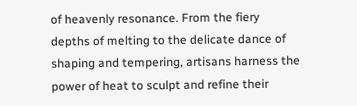of heavenly resonance. From the fiery depths of melting to the delicate dance of shaping and tempering, artisans harness the power of heat to sculpt and refine their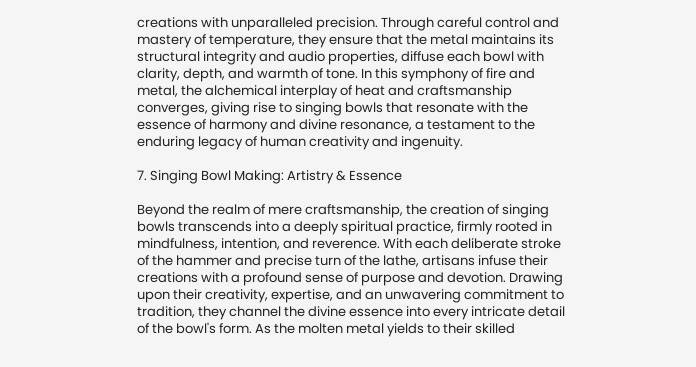creations with unparalleled precision. Through careful control and mastery of temperature, they ensure that the metal maintains its structural integrity and audio properties, diffuse each bowl with clarity, depth, and warmth of tone. In this symphony of fire and metal, the alchemical interplay of heat and craftsmanship converges, giving rise to singing bowls that resonate with the essence of harmony and divine resonance, a testament to the enduring legacy of human creativity and ingenuity.

7. Singing Bowl Making: Artistry & Essence

Beyond the realm of mere craftsmanship, the creation of singing bowls transcends into a deeply spiritual practice, firmly rooted in mindfulness, intention, and reverence. With each deliberate stroke of the hammer and precise turn of the lathe, artisans infuse their creations with a profound sense of purpose and devotion. Drawing upon their creativity, expertise, and an unwavering commitment to tradition, they channel the divine essence into every intricate detail of the bowl's form. As the molten metal yields to their skilled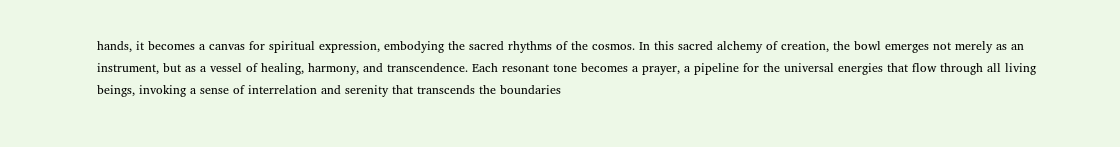hands, it becomes a canvas for spiritual expression, embodying the sacred rhythms of the cosmos. In this sacred alchemy of creation, the bowl emerges not merely as an instrument, but as a vessel of healing, harmony, and transcendence. Each resonant tone becomes a prayer, a pipeline for the universal energies that flow through all living beings, invoking a sense of interrelation and serenity that transcends the boundaries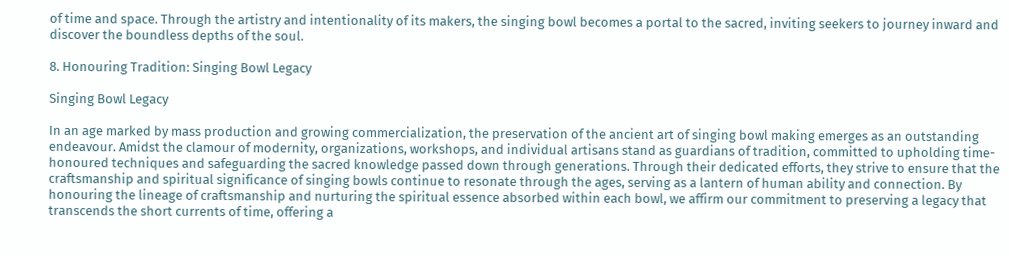of time and space. Through the artistry and intentionality of its makers, the singing bowl becomes a portal to the sacred, inviting seekers to journey inward and discover the boundless depths of the soul.

8. Honouring Tradition: Singing Bowl Legacy

Singing Bowl Legacy

In an age marked by mass production and growing commercialization, the preservation of the ancient art of singing bowl making emerges as an outstanding endeavour. Amidst the clamour of modernity, organizations, workshops, and individual artisans stand as guardians of tradition, committed to upholding time-honoured techniques and safeguarding the sacred knowledge passed down through generations. Through their dedicated efforts, they strive to ensure that the craftsmanship and spiritual significance of singing bowls continue to resonate through the ages, serving as a lantern of human ability and connection. By honouring the lineage of craftsmanship and nurturing the spiritual essence absorbed within each bowl, we affirm our commitment to preserving a legacy that transcends the short currents of time, offering a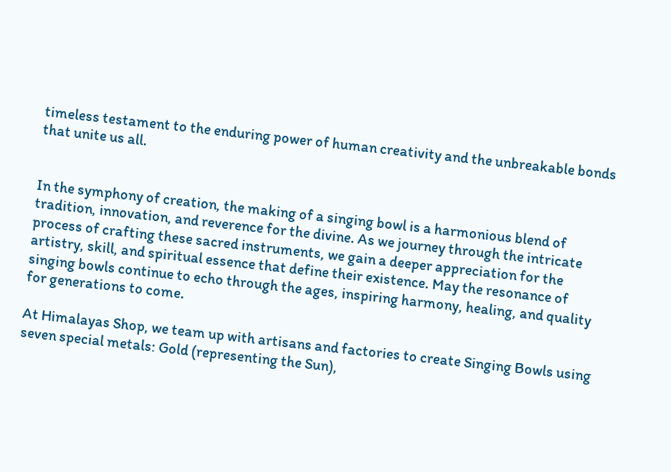timeless testament to the enduring power of human creativity and the unbreakable bonds that unite us all.


In the symphony of creation, the making of a singing bowl is a harmonious blend of tradition, innovation, and reverence for the divine. As we journey through the intricate process of crafting these sacred instruments, we gain a deeper appreciation for the artistry, skill, and spiritual essence that define their existence. May the resonance of singing bowls continue to echo through the ages, inspiring harmony, healing, and quality for generations to come.

At Himalayas Shop, we team up with artisans and factories to create Singing Bowls using seven special metals: Gold (representing the Sun),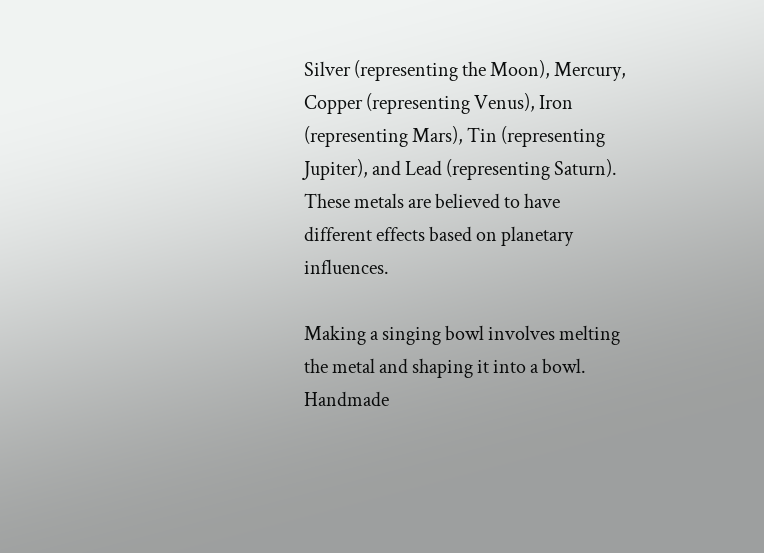Silver (representing the Moon), Mercury, Copper (representing Venus), Iron (representing Mars), Tin (representing Jupiter), and Lead (representing Saturn). These metals are believed to have different effects based on planetary influences.

Making a singing bowl involves melting the metal and shaping it into a bowl. Handmade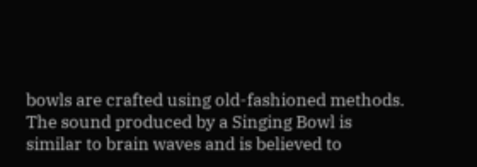bowls are crafted using old-fashioned methods. The sound produced by a Singing Bowl is similar to brain waves and is believed to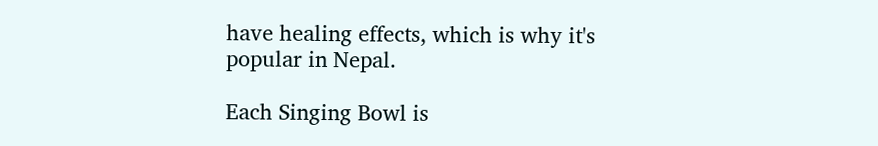have healing effects, which is why it's popular in Nepal.

Each Singing Bowl is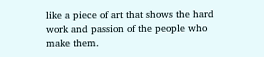like a piece of art that shows the hard work and passion of the people who make them.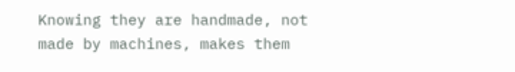Knowing they are handmade, not made by machines, makes them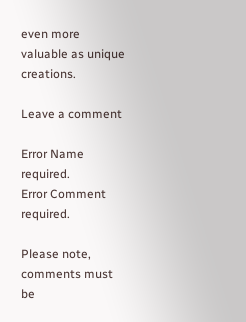even more valuable as unique creations.

Leave a comment

Error Name required.
Error Comment required.

Please note, comments must be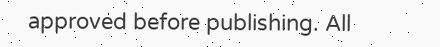approved before publishing. All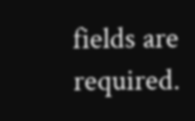fields are required.